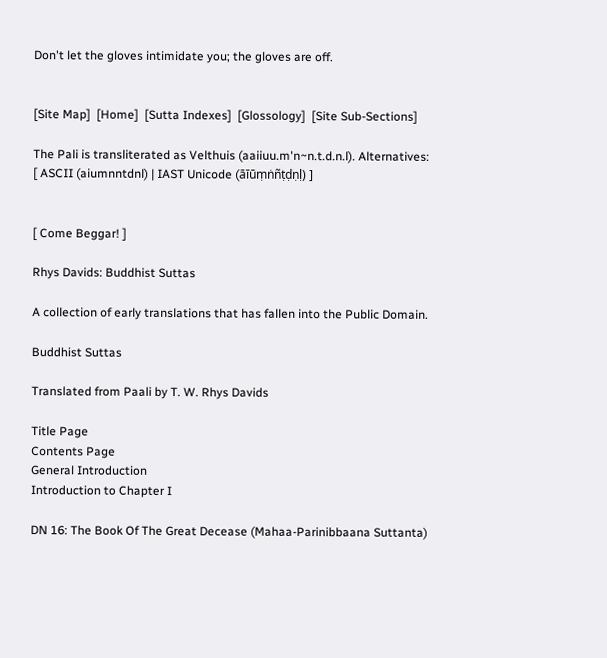Don't let the gloves intimidate you; the gloves are off.


[Site Map]  [Home]  [Sutta Indexes]  [Glossology]  [Site Sub-Sections]

The Pali is transliterated as Velthuis (aaiiuu.m'n~n.t.d.n.l). Alternatives:
[ ASCII (aiumnntdnl) | IAST Unicode (āīūṃṅñṭḍṇḷ) ]


[ Come Beggar! ]

Rhys Davids: Buddhist Suttas

A collection of early translations that has fallen into the Public Domain.

Buddhist Suttas

Translated from Paali by T. W. Rhys Davids

Title Page
Contents Page
General Introduction
Introduction to Chapter I

DN 16: The Book Of The Great Decease (Mahaa-Parinibbaana Suttanta)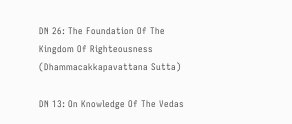DN 26: The Foundation Of The Kingdom Of Righteousness (Dhammacakkapavattana Sutta)

DN 13: On Knowledge Of The Vedas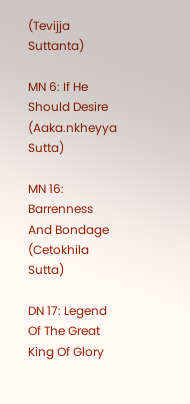(Tevijja Suttanta)

MN 6: If He Should Desire (Aaka.nkheyya Sutta)

MN 16: Barrenness And Bondage (Cetokhila Sutta)

DN 17: Legend Of The Great King Of Glory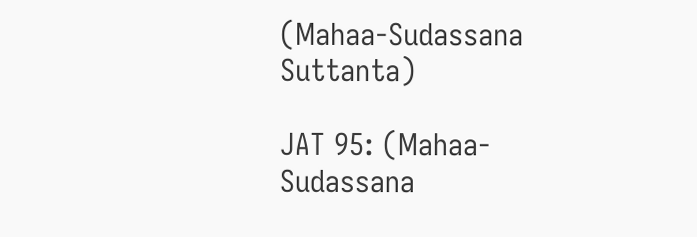(Mahaa-Sudassana Suttanta)

JAT 95: (Mahaa-Sudassana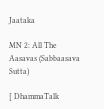Jaataka

MN 2: All The Aasavas (Sabbaasava Sutta)

[ DhammaTalk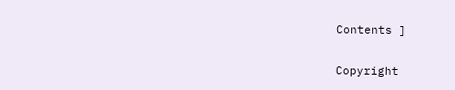Contents ]

Copyright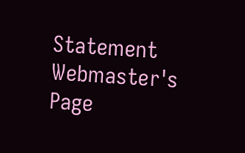Statement   Webmaster's Page